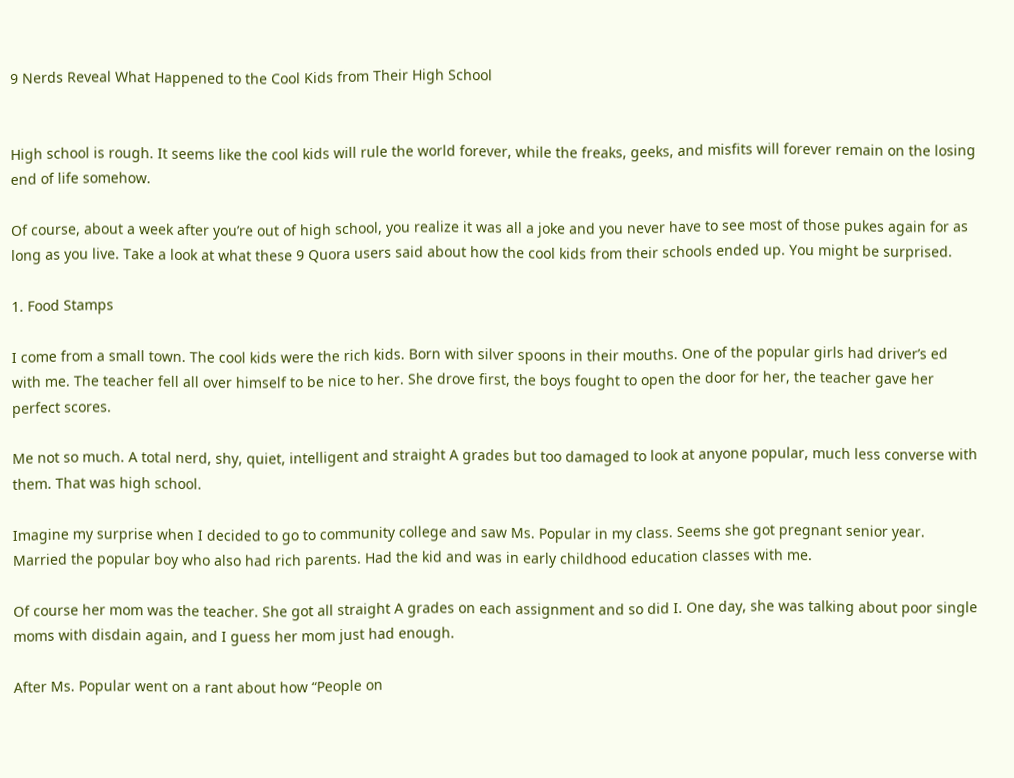9 Nerds Reveal What Happened to the Cool Kids from Their High School


High school is rough. It seems like the cool kids will rule the world forever, while the freaks, geeks, and misfits will forever remain on the losing end of life somehow.

Of course, about a week after you’re out of high school, you realize it was all a joke and you never have to see most of those pukes again for as long as you live. Take a look at what these 9 Quora users said about how the cool kids from their schools ended up. You might be surprised.

1. Food Stamps

I come from a small town. The cool kids were the rich kids. Born with silver spoons in their mouths. One of the popular girls had driver’s ed with me. The teacher fell all over himself to be nice to her. She drove first, the boys fought to open the door for her, the teacher gave her perfect scores.

Me not so much. A total nerd, shy, quiet, intelligent and straight A grades but too damaged to look at anyone popular, much less converse with them. That was high school.

Imagine my surprise when I decided to go to community college and saw Ms. Popular in my class. Seems she got pregnant senior year. Married the popular boy who also had rich parents. Had the kid and was in early childhood education classes with me.

Of course her mom was the teacher. She got all straight A grades on each assignment and so did I. One day, she was talking about poor single moms with disdain again, and I guess her mom just had enough.

After Ms. Popular went on a rant about how “People on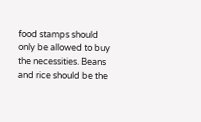food stamps should only be allowed to buy the necessities. Beans and rice should be the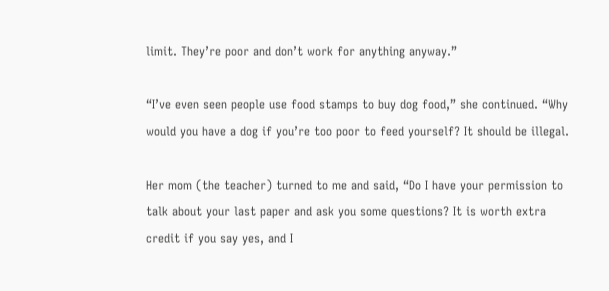limit. They’re poor and don’t work for anything anyway.”

“I’ve even seen people use food stamps to buy dog food,” she continued. “Why would you have a dog if you’re too poor to feed yourself? It should be illegal.

Her mom (the teacher) turned to me and said, “Do I have your permission to talk about your last paper and ask you some questions? It is worth extra credit if you say yes, and I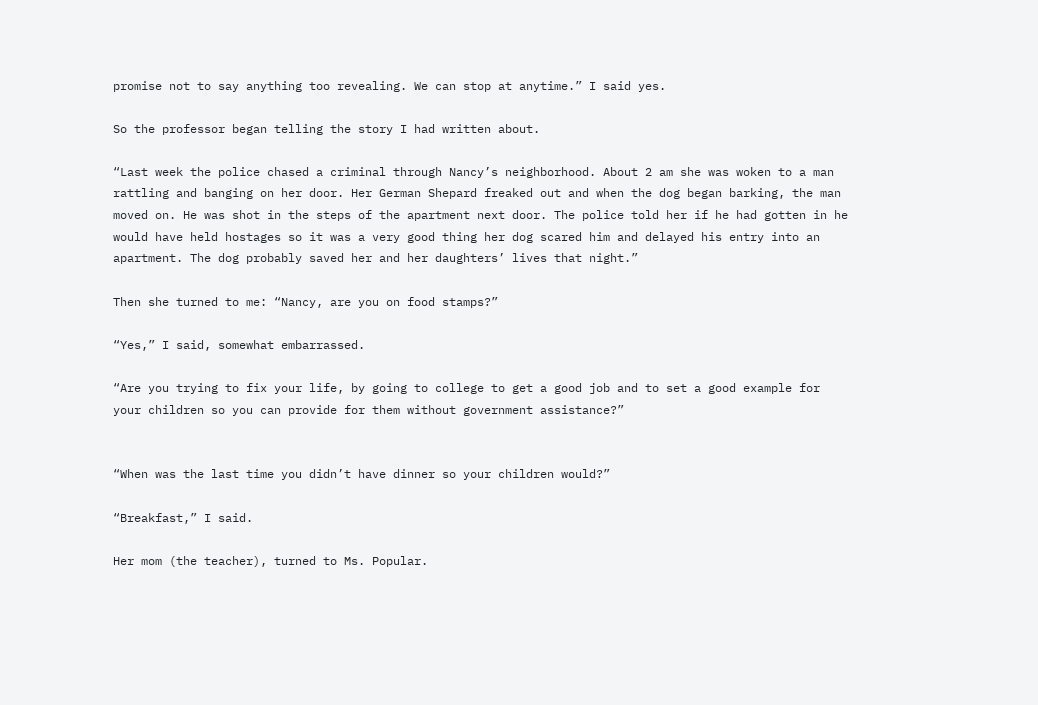promise not to say anything too revealing. We can stop at anytime.” I said yes.

So the professor began telling the story I had written about.

“Last week the police chased a criminal through Nancy’s neighborhood. About 2 am she was woken to a man rattling and banging on her door. Her German Shepard freaked out and when the dog began barking, the man moved on. He was shot in the steps of the apartment next door. The police told her if he had gotten in he would have held hostages so it was a very good thing her dog scared him and delayed his entry into an apartment. The dog probably saved her and her daughters’ lives that night.”

Then she turned to me: “Nancy, are you on food stamps?”

“Yes,” I said, somewhat embarrassed.

“Are you trying to fix your life, by going to college to get a good job and to set a good example for your children so you can provide for them without government assistance?”


“When was the last time you didn’t have dinner so your children would?”

“Breakfast,” I said.

Her mom (the teacher), turned to Ms. Popular.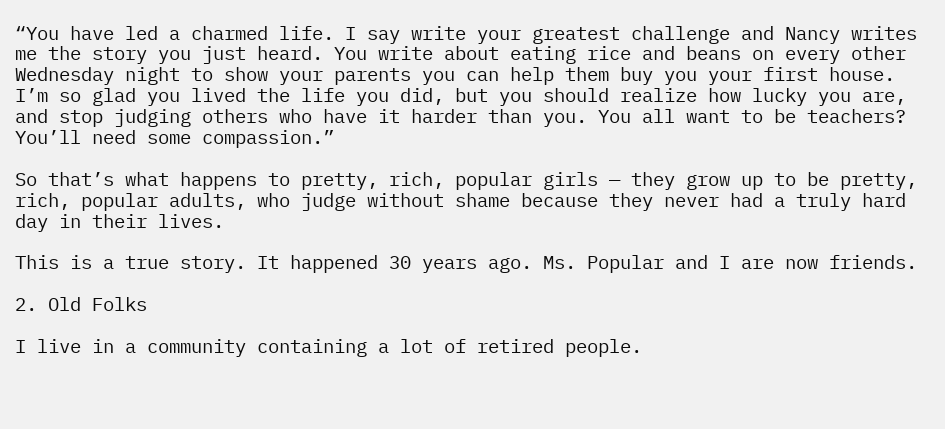“You have led a charmed life. I say write your greatest challenge and Nancy writes me the story you just heard. You write about eating rice and beans on every other Wednesday night to show your parents you can help them buy you your first house. I’m so glad you lived the life you did, but you should realize how lucky you are, and stop judging others who have it harder than you. You all want to be teachers? You’ll need some compassion.”

So that’s what happens to pretty, rich, popular girls — they grow up to be pretty, rich, popular adults, who judge without shame because they never had a truly hard day in their lives.

This is a true story. It happened 30 years ago. Ms. Popular and I are now friends.

2. Old Folks

I live in a community containing a lot of retired people.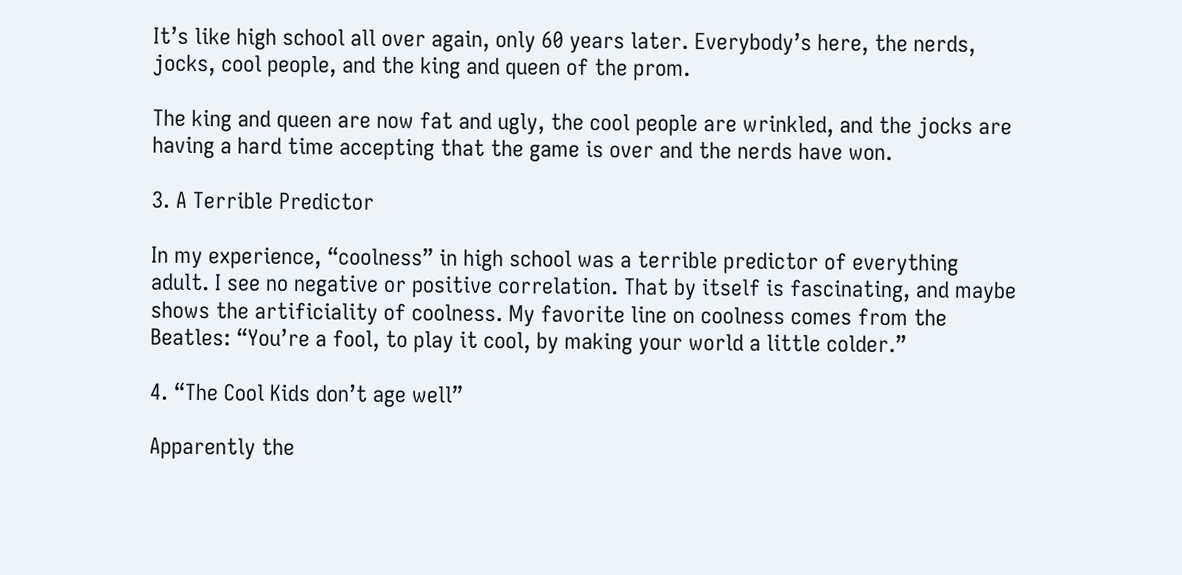It’s like high school all over again, only 60 years later. Everybody’s here, the nerds, jocks, cool people, and the king and queen of the prom.

The king and queen are now fat and ugly, the cool people are wrinkled, and the jocks are having a hard time accepting that the game is over and the nerds have won.

3. A Terrible Predictor

In my experience, “coolness” in high school was a terrible predictor of everything adult. I see no negative or positive correlation. That by itself is fascinating, and maybe shows the artificiality of coolness. My favorite line on coolness comes from the Beatles: “You’re a fool, to play it cool, by making your world a little colder.”

4. “The Cool Kids don’t age well”

Apparently the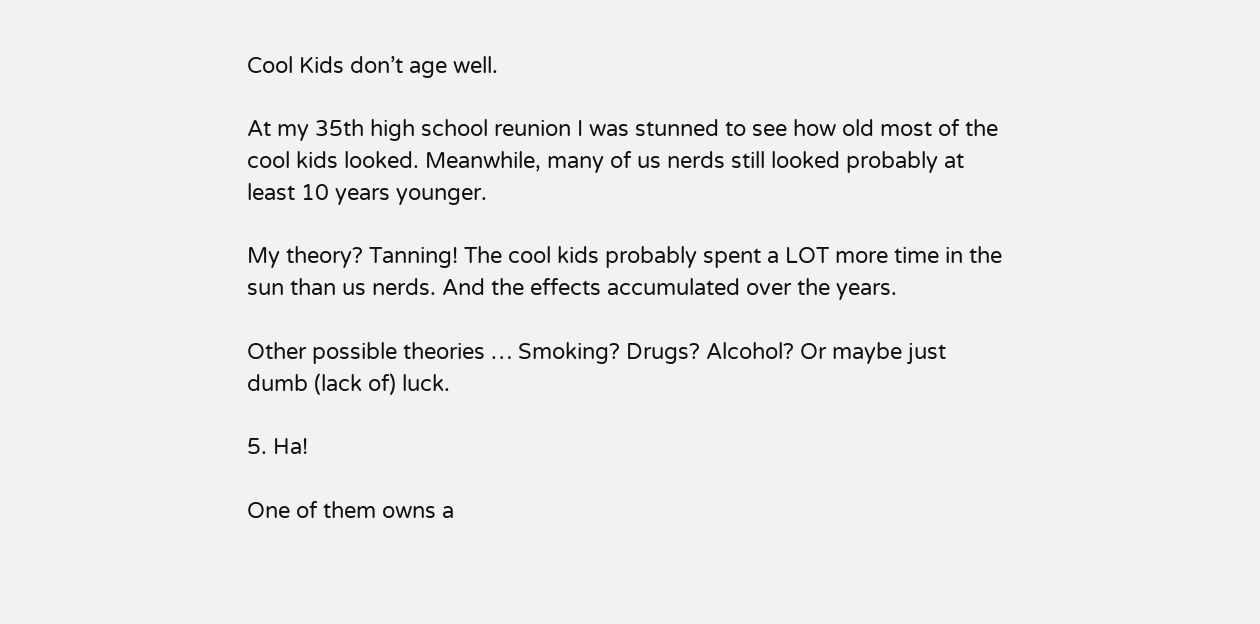Cool Kids don’t age well.

At my 35th high school reunion I was stunned to see how old most of the cool kids looked. Meanwhile, many of us nerds still looked probably at least 10 years younger.

My theory? Tanning! The cool kids probably spent a LOT more time in the sun than us nerds. And the effects accumulated over the years.

Other possible theories … Smoking? Drugs? Alcohol? Or maybe just dumb (lack of) luck.

5. Ha!

One of them owns a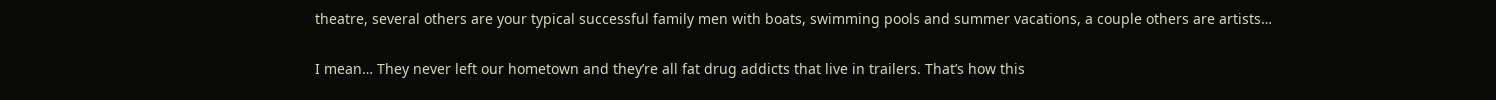theatre, several others are your typical successful family men with boats, swimming pools and summer vacations, a couple others are artists…

I mean… They never left our hometown and they’re all fat drug addicts that live in trailers. That’s how this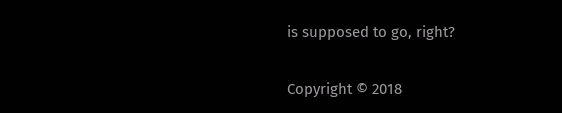is supposed to go, right?

Copyright © 2018